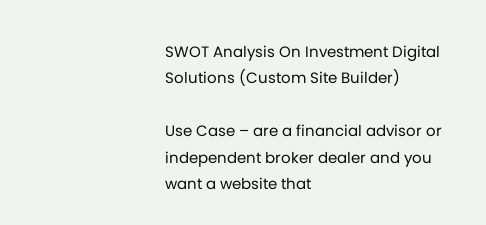SWOT Analysis On Investment Digital Solutions (Custom Site Builder)

Use Case – are a financial advisor or independent broker dealer and you want a website that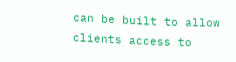can be built to allow clients access to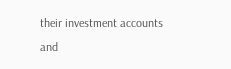their investment accounts and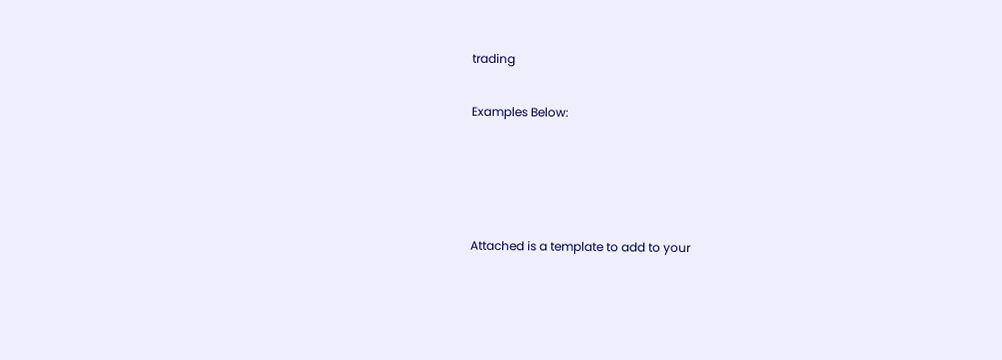trading

Examples Below:




Attached is a template to add to your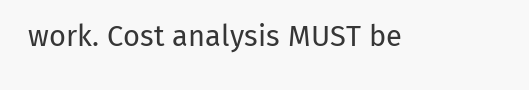work. Cost analysis MUST be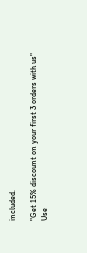included.

"Get 15% discount on your first 3 orders with us"
Use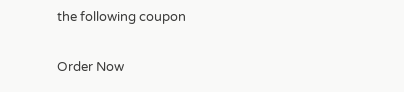the following coupon

Order Now